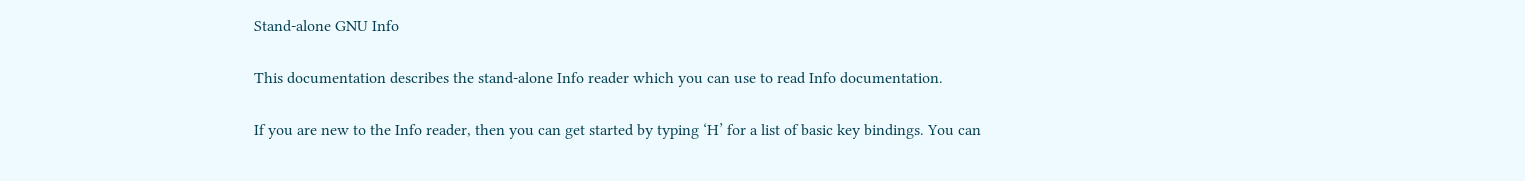Stand-alone GNU Info

This documentation describes the stand-alone Info reader which you can use to read Info documentation.

If you are new to the Info reader, then you can get started by typing ‘H’ for a list of basic key bindings. You can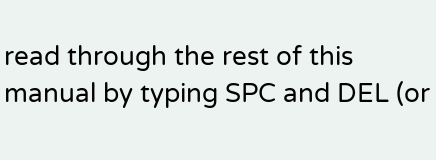read through the rest of this manual by typing SPC and DEL (or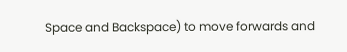Space and Backspace) to move forwards and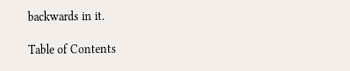backwards in it.

Table of Contents